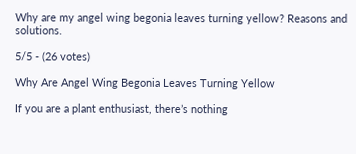Why are my angel wing begonia leaves turning yellow? Reasons and solutions.

5/5 - (26 votes)

Why Are Angel Wing Begonia Leaves Turning Yellow

If you are a plant enthusiast, there’s nothing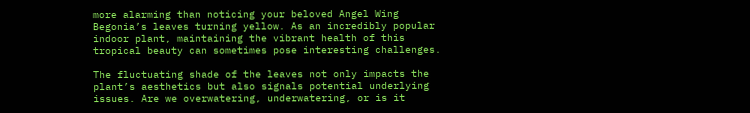more alarming than noticing your beloved Angel Wing Begonia’s leaves turning yellow. As an incredibly popular indoor plant, maintaining the vibrant health of this tropical beauty can sometimes pose interesting challenges.

The fluctuating shade of the leaves not only impacts the plant’s aesthetics but also signals potential underlying issues. Are we overwatering, underwatering, or is it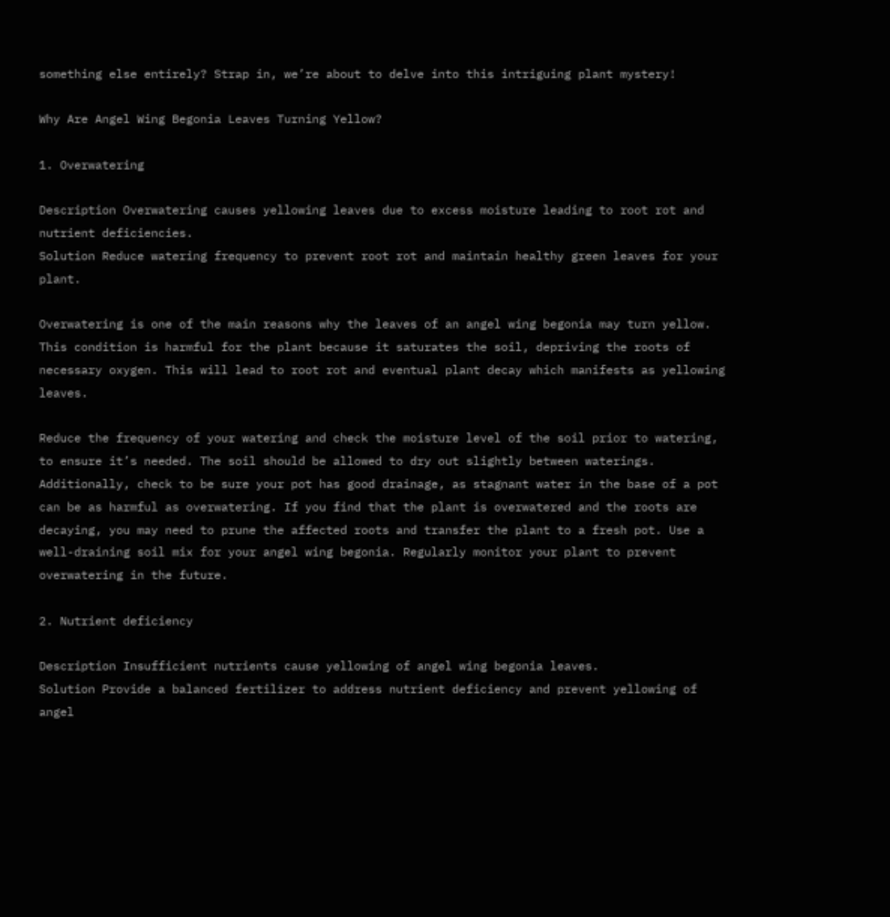something else entirely? Strap in, we’re about to delve into this intriguing plant mystery!

Why Are Angel Wing Begonia Leaves Turning Yellow?

1. Overwatering

Description Overwatering causes yellowing leaves due to excess moisture leading to root rot and nutrient deficiencies.
Solution Reduce watering frequency to prevent root rot and maintain healthy green leaves for your plant.

Overwatering is one of the main reasons why the leaves of an angel wing begonia may turn yellow. This condition is harmful for the plant because it saturates the soil, depriving the roots of necessary oxygen. This will lead to root rot and eventual plant decay which manifests as yellowing leaves.

Reduce the frequency of your watering and check the moisture level of the soil prior to watering, to ensure it’s needed. The soil should be allowed to dry out slightly between waterings. Additionally, check to be sure your pot has good drainage, as stagnant water in the base of a pot can be as harmful as overwatering. If you find that the plant is overwatered and the roots are decaying, you may need to prune the affected roots and transfer the plant to a fresh pot. Use a well-draining soil mix for your angel wing begonia. Regularly monitor your plant to prevent overwatering in the future.

2. Nutrient deficiency

Description Insufficient nutrients cause yellowing of angel wing begonia leaves.
Solution Provide a balanced fertilizer to address nutrient deficiency and prevent yellowing of angel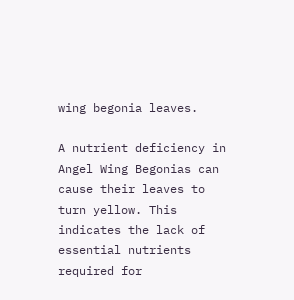wing begonia leaves.

A nutrient deficiency in Angel Wing Begonias can cause their leaves to turn yellow. This indicates the lack of essential nutrients required for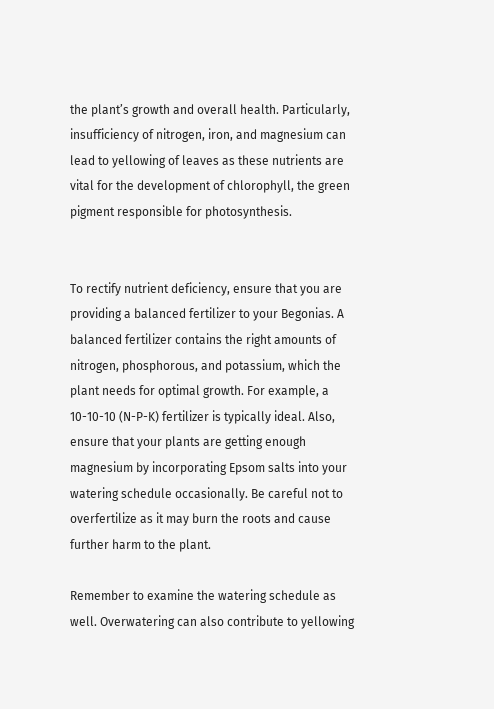the plant’s growth and overall health. Particularly, insufficiency of nitrogen, iron, and magnesium can lead to yellowing of leaves as these nutrients are vital for the development of chlorophyll, the green pigment responsible for photosynthesis.


To rectify nutrient deficiency, ensure that you are providing a balanced fertilizer to your Begonias. A balanced fertilizer contains the right amounts of nitrogen, phosphorous, and potassium, which the plant needs for optimal growth. For example, a 10-10-10 (N-P-K) fertilizer is typically ideal. Also, ensure that your plants are getting enough magnesium by incorporating Epsom salts into your watering schedule occasionally. Be careful not to overfertilize as it may burn the roots and cause further harm to the plant.

Remember to examine the watering schedule as well. Overwatering can also contribute to yellowing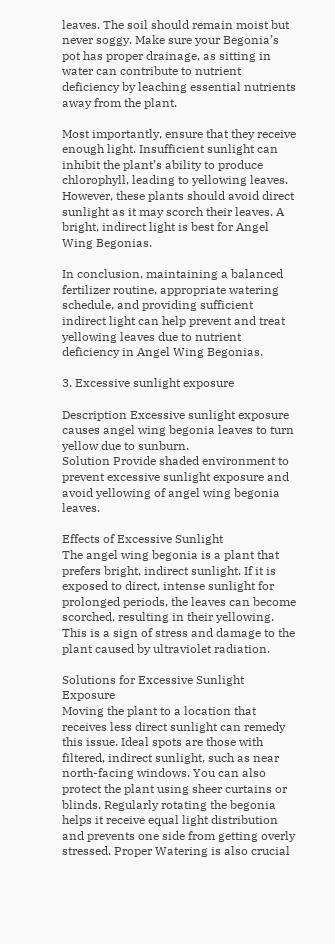leaves. The soil should remain moist but never soggy. Make sure your Begonia’s pot has proper drainage, as sitting in water can contribute to nutrient deficiency by leaching essential nutrients away from the plant.

Most importantly, ensure that they receive enough light. Insufficient sunlight can inhibit the plant’s ability to produce chlorophyll, leading to yellowing leaves. However, these plants should avoid direct sunlight as it may scorch their leaves. A bright, indirect light is best for Angel Wing Begonias.

In conclusion, maintaining a balanced fertilizer routine, appropriate watering schedule, and providing sufficient indirect light can help prevent and treat yellowing leaves due to nutrient deficiency in Angel Wing Begonias.

3. Excessive sunlight exposure

Description Excessive sunlight exposure causes angel wing begonia leaves to turn yellow due to sunburn.
Solution Provide shaded environment to prevent excessive sunlight exposure and avoid yellowing of angel wing begonia leaves.

Effects of Excessive Sunlight
The angel wing begonia is a plant that prefers bright, indirect sunlight. If it is exposed to direct, intense sunlight for prolonged periods, the leaves can become scorched, resulting in their yellowing. This is a sign of stress and damage to the plant caused by ultraviolet radiation.

Solutions for Excessive Sunlight Exposure
Moving the plant to a location that receives less direct sunlight can remedy this issue. Ideal spots are those with filtered, indirect sunlight, such as near north-facing windows. You can also protect the plant using sheer curtains or blinds. Regularly rotating the begonia helps it receive equal light distribution and prevents one side from getting overly stressed. Proper Watering is also crucial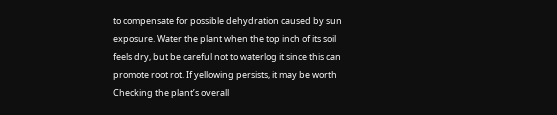to compensate for possible dehydration caused by sun exposure. Water the plant when the top inch of its soil feels dry, but be careful not to waterlog it since this can promote root rot. If yellowing persists, it may be worth Checking the plant’s overall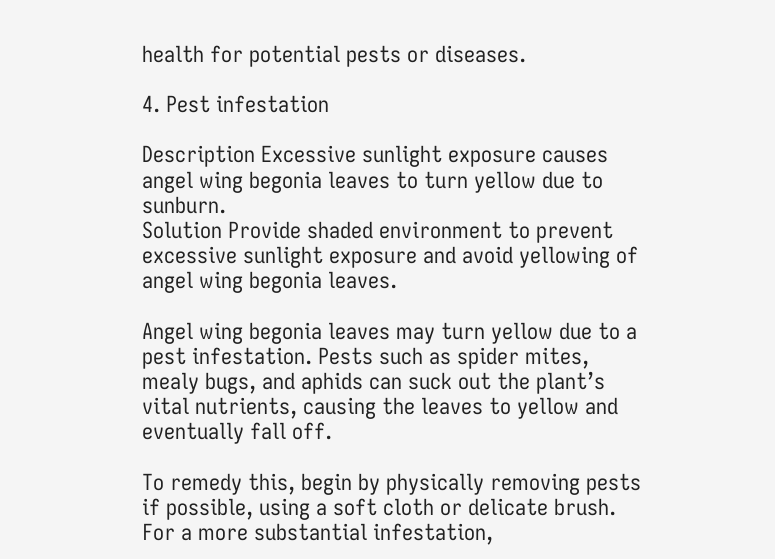health for potential pests or diseases.

4. Pest infestation

Description Excessive sunlight exposure causes angel wing begonia leaves to turn yellow due to sunburn.
Solution Provide shaded environment to prevent excessive sunlight exposure and avoid yellowing of angel wing begonia leaves.

Angel wing begonia leaves may turn yellow due to a pest infestation. Pests such as spider mites, mealy bugs, and aphids can suck out the plant’s vital nutrients, causing the leaves to yellow and eventually fall off.

To remedy this, begin by physically removing pests if possible, using a soft cloth or delicate brush. For a more substantial infestation,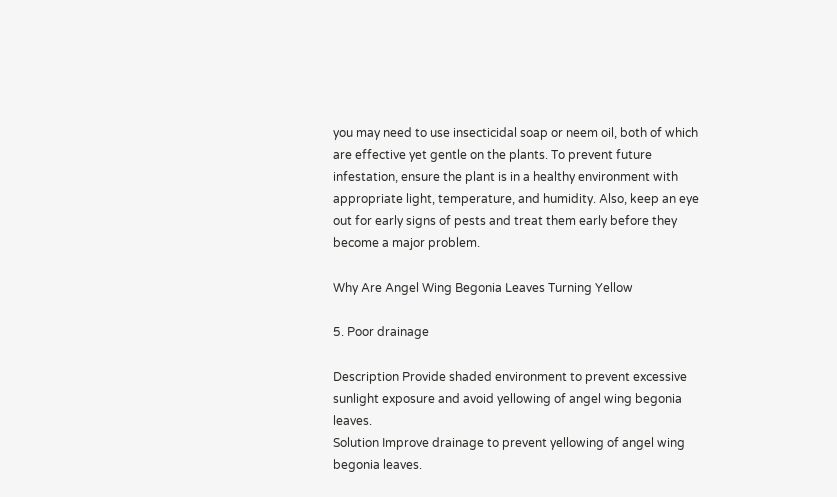you may need to use insecticidal soap or neem oil, both of which are effective yet gentle on the plants. To prevent future infestation, ensure the plant is in a healthy environment with appropriate light, temperature, and humidity. Also, keep an eye out for early signs of pests and treat them early before they become a major problem.

Why Are Angel Wing Begonia Leaves Turning Yellow

5. Poor drainage

Description Provide shaded environment to prevent excessive sunlight exposure and avoid yellowing of angel wing begonia leaves.
Solution Improve drainage to prevent yellowing of angel wing begonia leaves.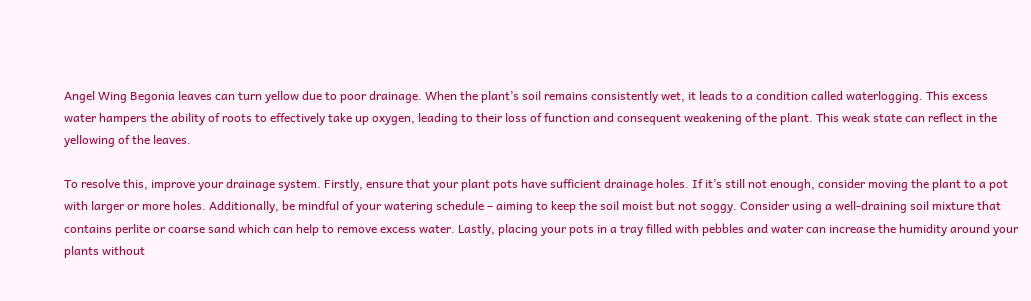Angel Wing Begonia leaves can turn yellow due to poor drainage. When the plant’s soil remains consistently wet, it leads to a condition called waterlogging. This excess water hampers the ability of roots to effectively take up oxygen, leading to their loss of function and consequent weakening of the plant. This weak state can reflect in the yellowing of the leaves.

To resolve this, improve your drainage system. Firstly, ensure that your plant pots have sufficient drainage holes. If it’s still not enough, consider moving the plant to a pot with larger or more holes. Additionally, be mindful of your watering schedule – aiming to keep the soil moist but not soggy. Consider using a well-draining soil mixture that contains perlite or coarse sand which can help to remove excess water. Lastly, placing your pots in a tray filled with pebbles and water can increase the humidity around your plants without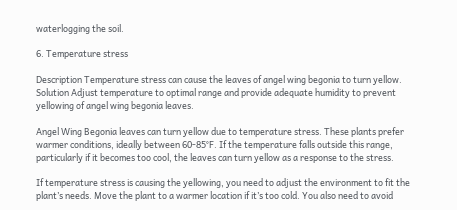waterlogging the soil.

6. Temperature stress

Description Temperature stress can cause the leaves of angel wing begonia to turn yellow.
Solution Adjust temperature to optimal range and provide adequate humidity to prevent yellowing of angel wing begonia leaves.

Angel Wing Begonia leaves can turn yellow due to temperature stress. These plants prefer warmer conditions, ideally between 60-85°F. If the temperature falls outside this range, particularly if it becomes too cool, the leaves can turn yellow as a response to the stress.

If temperature stress is causing the yellowing, you need to adjust the environment to fit the plant’s needs. Move the plant to a warmer location if it’s too cold. You also need to avoid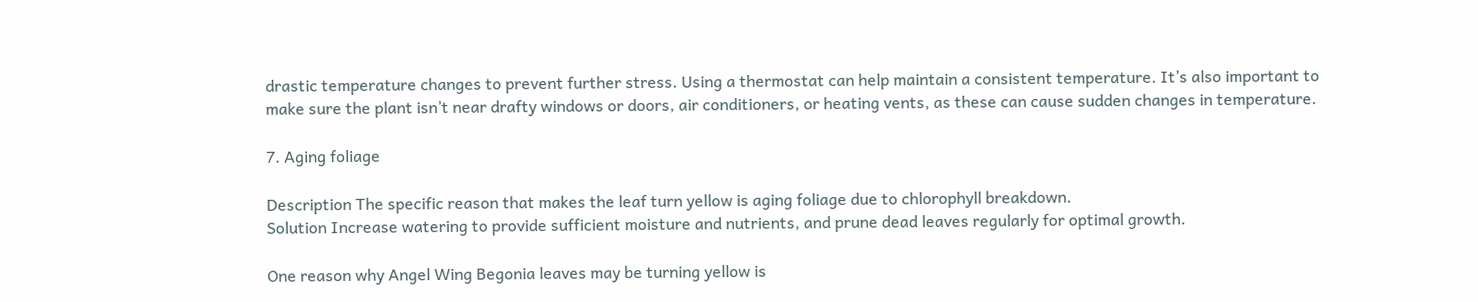drastic temperature changes to prevent further stress. Using a thermostat can help maintain a consistent temperature. It’s also important to make sure the plant isn’t near drafty windows or doors, air conditioners, or heating vents, as these can cause sudden changes in temperature.

7. Aging foliage

Description The specific reason that makes the leaf turn yellow is aging foliage due to chlorophyll breakdown.
Solution Increase watering to provide sufficient moisture and nutrients, and prune dead leaves regularly for optimal growth.

One reason why Angel Wing Begonia leaves may be turning yellow is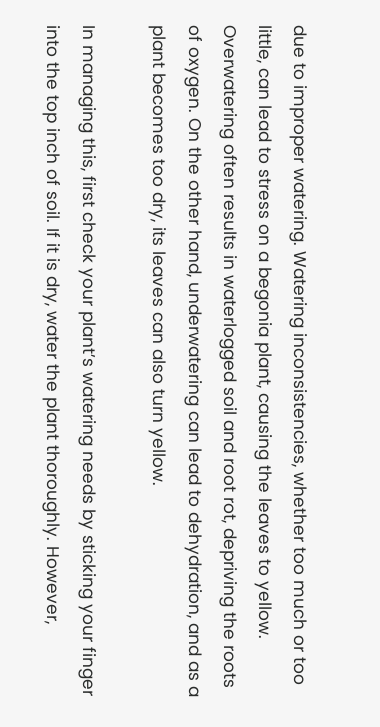due to improper watering. Watering inconsistencies, whether too much or too little, can lead to stress on a begonia plant, causing the leaves to yellow. Overwatering often results in waterlogged soil and root rot, depriving the roots of oxygen. On the other hand, underwatering can lead to dehydration, and as a plant becomes too dry, its leaves can also turn yellow.

In managing this, first check your plant’s watering needs by sticking your finger into the top inch of soil. If it is dry, water the plant thoroughly. However,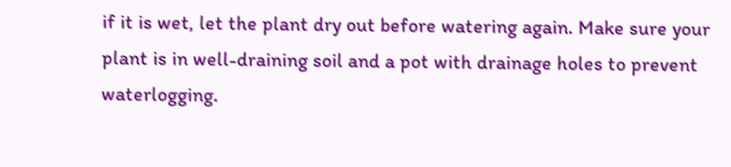if it is wet, let the plant dry out before watering again. Make sure your plant is in well-draining soil and a pot with drainage holes to prevent waterlogging.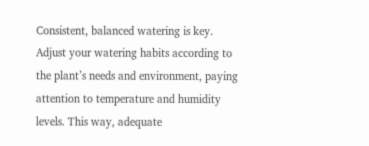Consistent, balanced watering is key. Adjust your watering habits according to the plant’s needs and environment, paying attention to temperature and humidity levels. This way, adequate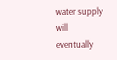water supply will eventually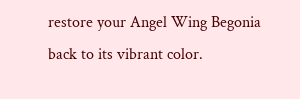restore your Angel Wing Begonia back to its vibrant color.